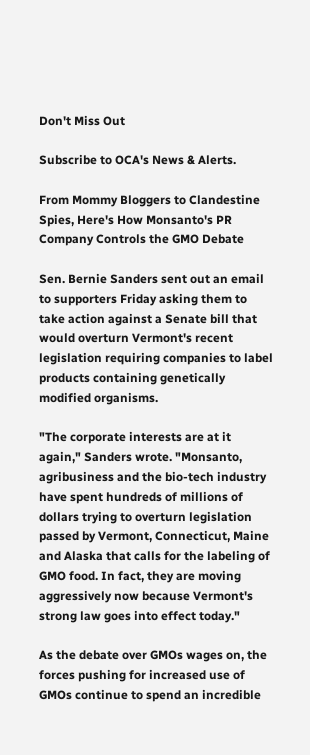Don't Miss Out

Subscribe to OCA's News & Alerts.

From Mommy Bloggers to Clandestine Spies, Here's How Monsanto's PR Company Controls the GMO Debate

Sen. Bernie Sanders sent out an email to supporters Friday asking them to take action against a Senate bill that would overturn Vermont's recent legislation requiring companies to label products containing genetically modified organisms.

"The corporate interests are at it again," Sanders wrote. "Monsanto, agribusiness and the bio-tech industry have spent hundreds of millions of dollars trying to overturn legislation passed by Vermont, Connecticut, Maine and Alaska that calls for the labeling of GMO food. In fact, they are moving aggressively now because Vermont's strong law goes into effect today."

As the debate over GMOs wages on, the forces pushing for increased use of GMOs continue to spend an incredible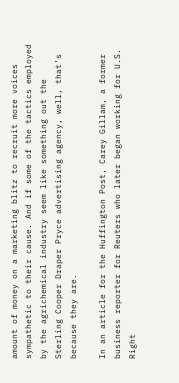amount of money on a marketing blitz to recruit more voices sympathetic to their cause. And if some of the tactics employed by the agrichemical industry seem like something out the Sterling Cooper Draper Pryce advertising agency, well, that’s because they are.

In an article for the Huffington Post, Carey Gillam, a former business reporter for Reuters who later began working for U.S. Right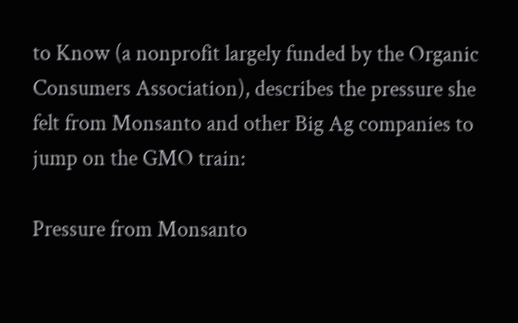to Know (a nonprofit largely funded by the Organic Consumers Association), describes the pressure she felt from Monsanto and other Big Ag companies to jump on the GMO train:

Pressure from Monsanto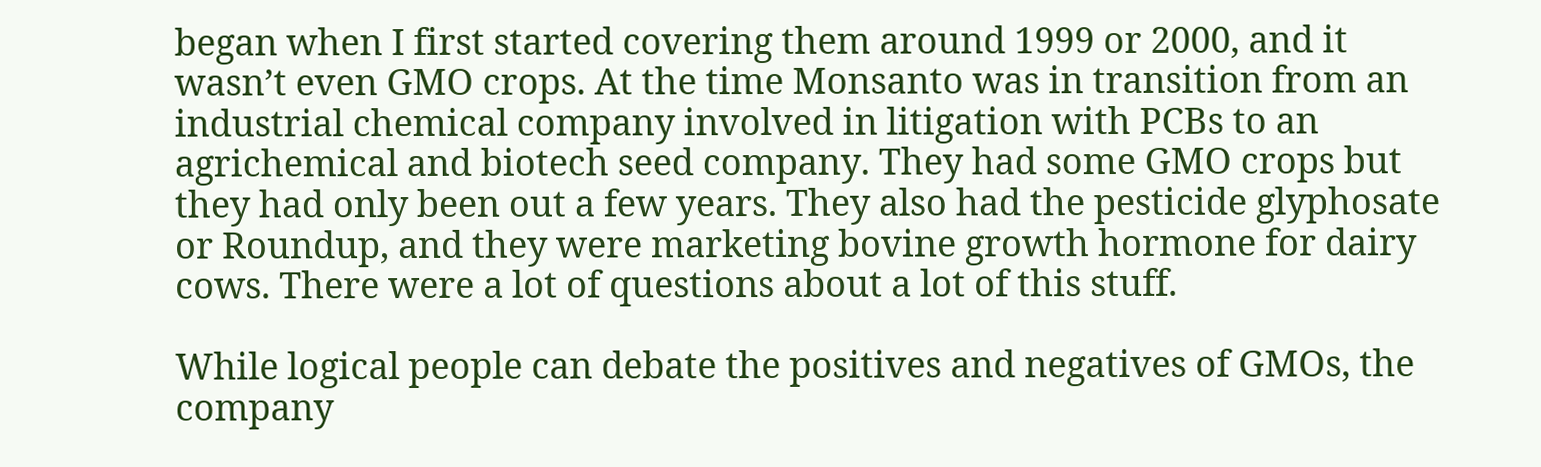began when I first started covering them around 1999 or 2000, and it wasn’t even GMO crops. At the time Monsanto was in transition from an industrial chemical company involved in litigation with PCBs to an agrichemical and biotech seed company. They had some GMO crops but they had only been out a few years. They also had the pesticide glyphosate or Roundup, and they were marketing bovine growth hormone for dairy cows. There were a lot of questions about a lot of this stuff.

While logical people can debate the positives and negatives of GMOs, the company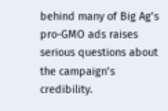behind many of Big Ag’s pro-GMO ads raises serious questions about the campaign’s credibility.